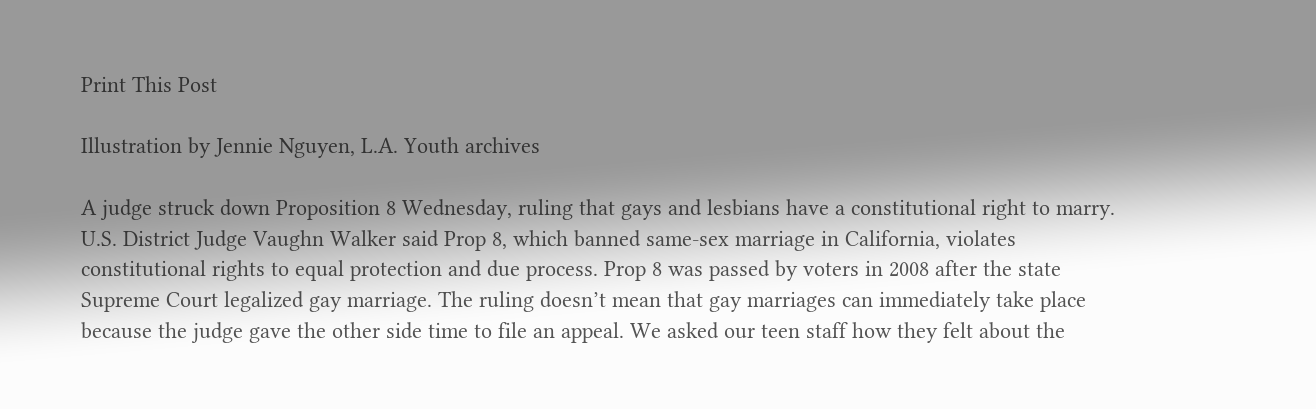Print This Post

Illustration by Jennie Nguyen, L.A. Youth archives

A judge struck down Proposition 8 Wednesday, ruling that gays and lesbians have a constitutional right to marry. U.S. District Judge Vaughn Walker said Prop 8, which banned same-sex marriage in California, violates constitutional rights to equal protection and due process. Prop 8 was passed by voters in 2008 after the state Supreme Court legalized gay marriage. The ruling doesn’t mean that gay marriages can immediately take place because the judge gave the other side time to file an appeal. We asked our teen staff how they felt about the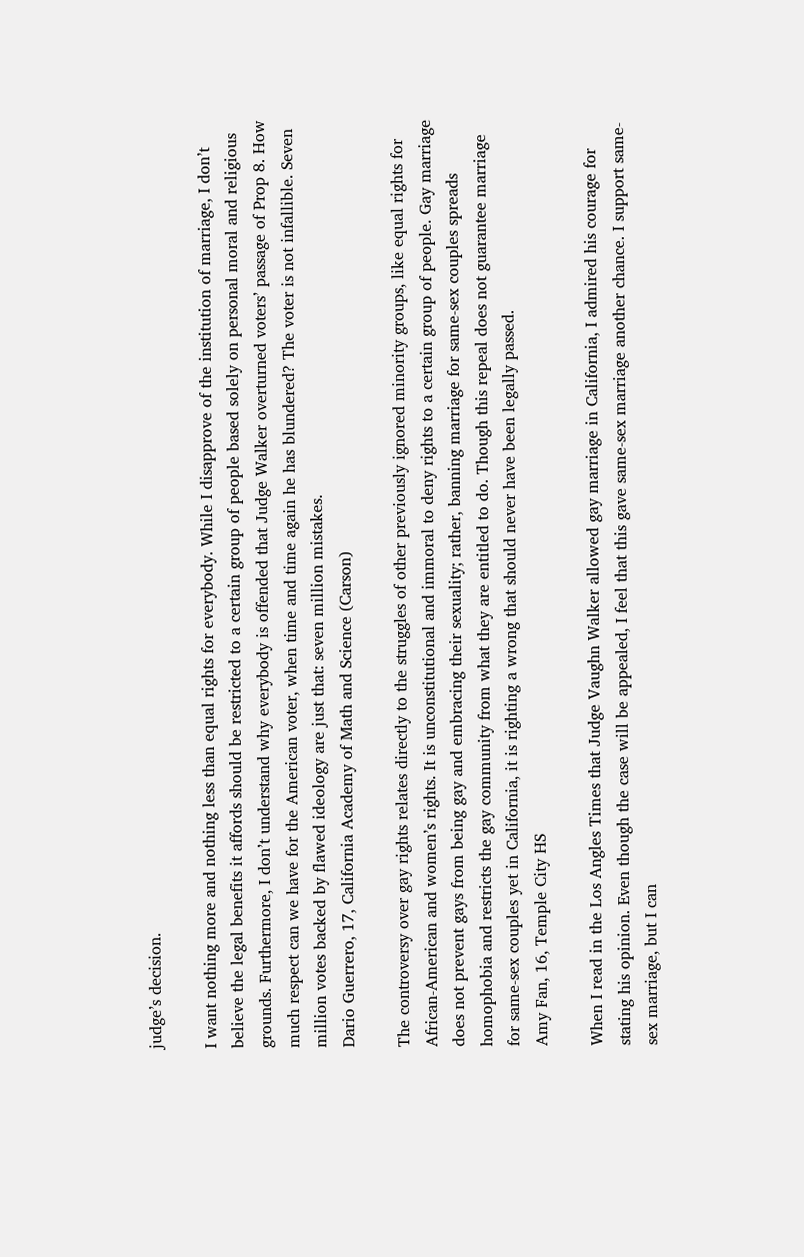judge’s decision.

I want nothing more and nothing less than equal rights for everybody. While I disapprove of the institution of marriage, I don’t believe the legal benefits it affords should be restricted to a certain group of people based solely on personal moral and religious grounds. Furthermore, I don’t understand why everybody is offended that Judge Walker overturned voters’ passage of Prop 8. How much respect can we have for the American voter, when time and time again he has blundered? The voter is not infallible. Seven million votes backed by flawed ideology are just that: seven million mistakes.
Dario Guerrero, 17, California Academy of Math and Science (Carson)

The controversy over gay rights relates directly to the struggles of other previously ignored minority groups, like equal rights for African-American and women’s rights. It is unconstitutional and immoral to deny rights to a certain group of people. Gay marriage does not prevent gays from being gay and embracing their sexuality; rather, banning marriage for same-sex couples spreads homophobia and restricts the gay community from what they are entitled to do. Though this repeal does not guarantee marriage for same-sex couples yet in California, it is righting a wrong that should never have been legally passed.
Amy Fan, 16, Temple City HS

When I read in the Los Angles Times that Judge Vaughn Walker allowed gay marriage in California, I admired his courage for stating his opinion. Even though the case will be appealed, I feel that this gave same-sex marriage another chance. I support same-sex marriage, but I can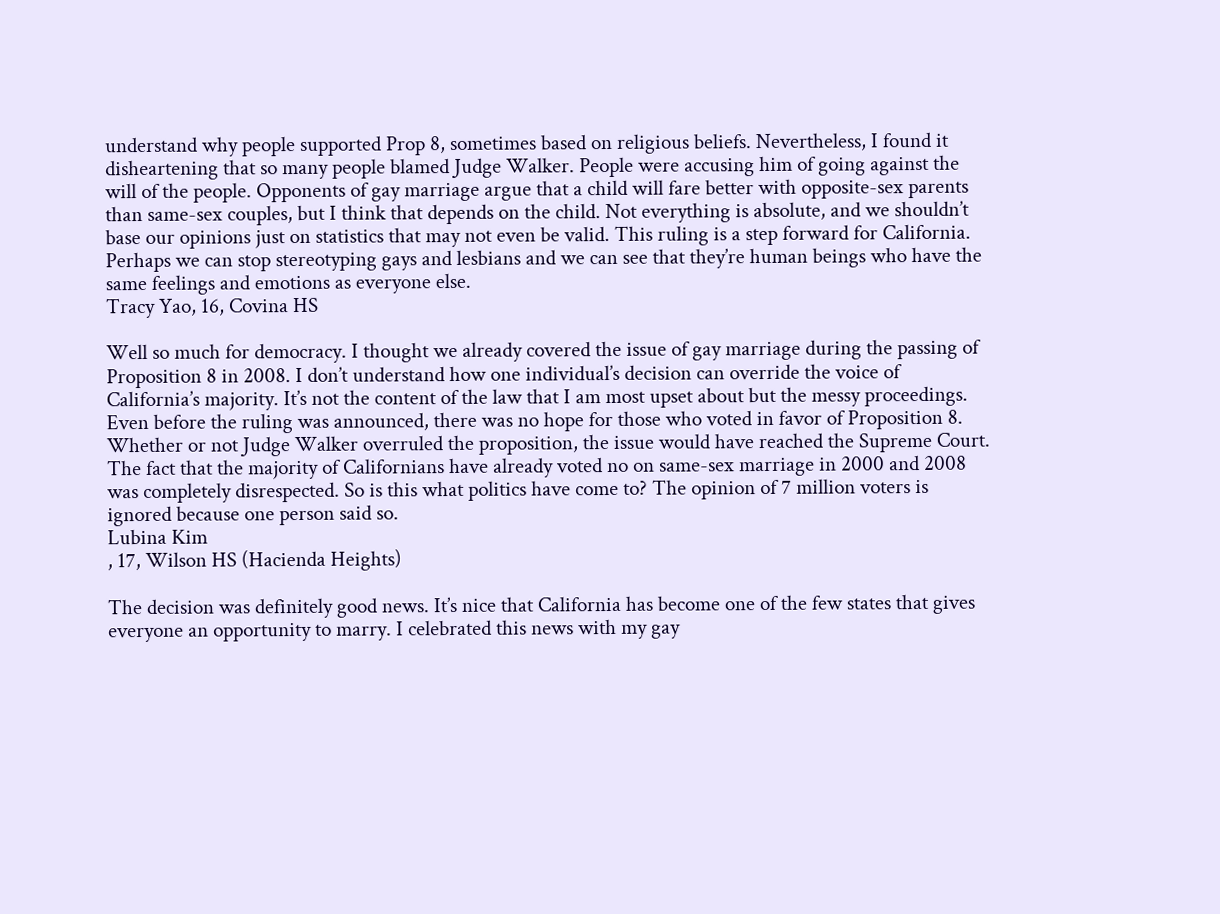understand why people supported Prop 8, sometimes based on religious beliefs. Nevertheless, I found it disheartening that so many people blamed Judge Walker. People were accusing him of going against the will of the people. Opponents of gay marriage argue that a child will fare better with opposite-sex parents than same-sex couples, but I think that depends on the child. Not everything is absolute, and we shouldn’t base our opinions just on statistics that may not even be valid. This ruling is a step forward for California. Perhaps we can stop stereotyping gays and lesbians and we can see that they’re human beings who have the same feelings and emotions as everyone else.
Tracy Yao, 16, Covina HS

Well so much for democracy. I thought we already covered the issue of gay marriage during the passing of Proposition 8 in 2008. I don’t understand how one individual’s decision can override the voice of California’s majority. It’s not the content of the law that I am most upset about but the messy proceedings. Even before the ruling was announced, there was no hope for those who voted in favor of Proposition 8. Whether or not Judge Walker overruled the proposition, the issue would have reached the Supreme Court. The fact that the majority of Californians have already voted no on same-sex marriage in 2000 and 2008 was completely disrespected. So is this what politics have come to? The opinion of 7 million voters is ignored because one person said so.
Lubina Kim
, 17, Wilson HS (Hacienda Heights)

The decision was definitely good news. It’s nice that California has become one of the few states that gives everyone an opportunity to marry. I celebrated this news with my gay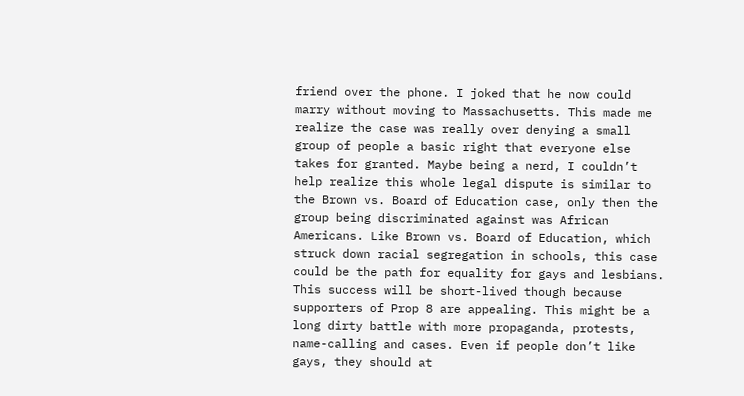friend over the phone. I joked that he now could marry without moving to Massachusetts. This made me realize the case was really over denying a small group of people a basic right that everyone else takes for granted. Maybe being a nerd, I couldn’t help realize this whole legal dispute is similar to the Brown vs. Board of Education case, only then the group being discriminated against was African Americans. Like Brown vs. Board of Education, which struck down racial segregation in schools, this case could be the path for equality for gays and lesbians. This success will be short-lived though because supporters of Prop 8 are appealing. This might be a long dirty battle with more propaganda, protests, name-calling and cases. Even if people don’t like gays, they should at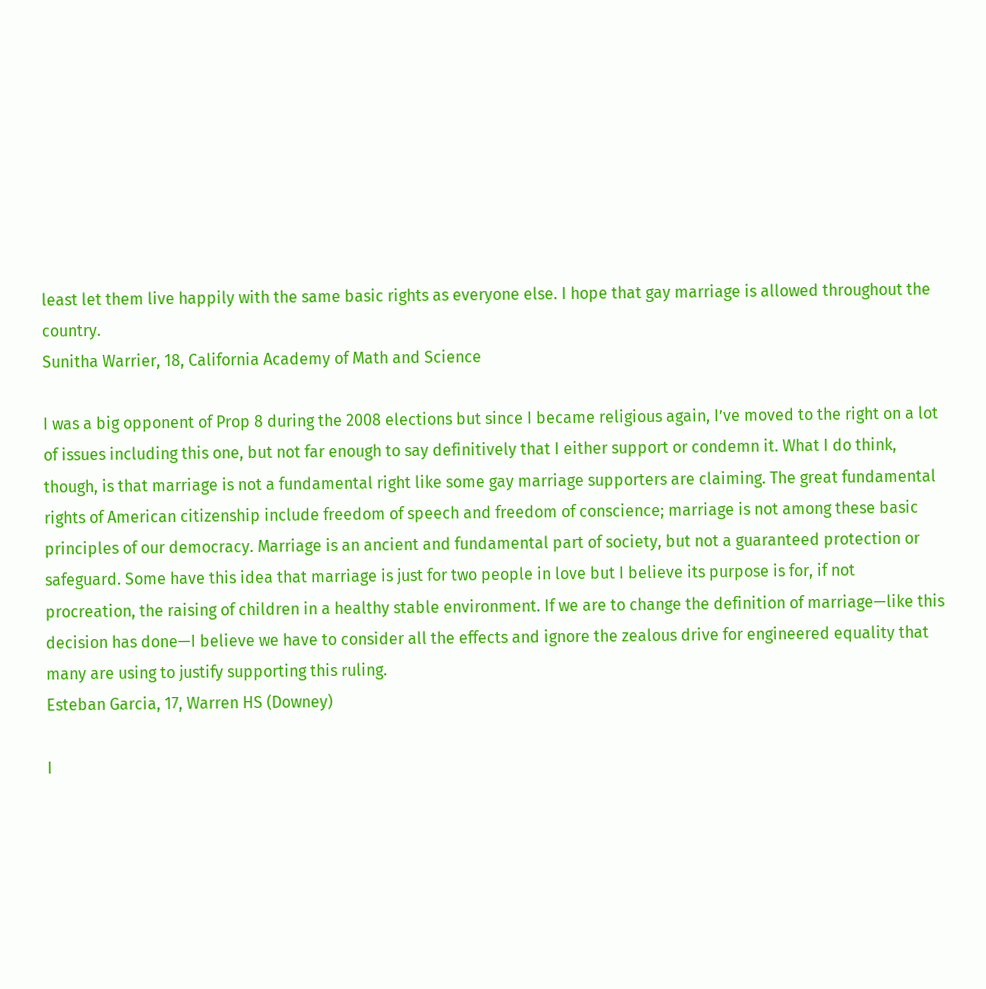least let them live happily with the same basic rights as everyone else. I hope that gay marriage is allowed throughout the country.
Sunitha Warrier, 18, California Academy of Math and Science

I was a big opponent of Prop 8 during the 2008 elections but since I became religious again, I’ve moved to the right on a lot of issues including this one, but not far enough to say definitively that I either support or condemn it. What I do think, though, is that marriage is not a fundamental right like some gay marriage supporters are claiming. The great fundamental rights of American citizenship include freedom of speech and freedom of conscience; marriage is not among these basic principles of our democracy. Marriage is an ancient and fundamental part of society, but not a guaranteed protection or safeguard. Some have this idea that marriage is just for two people in love but I believe its purpose is for, if not procreation, the raising of children in a healthy stable environment. If we are to change the definition of marriage—like this decision has done—I believe we have to consider all the effects and ignore the zealous drive for engineered equality that many are using to justify supporting this ruling.
Esteban Garcia, 17, Warren HS (Downey)

I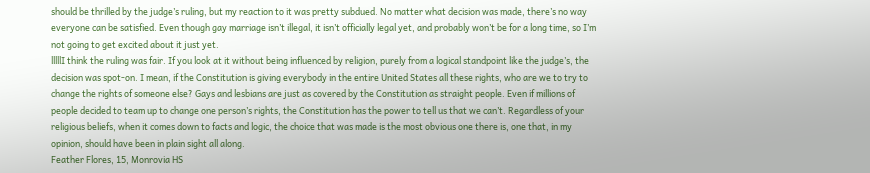should be thrilled by the judge’s ruling, but my reaction to it was pretty subdued. No matter what decision was made, there’s no way everyone can be satisfied. Even though gay marriage isn’t illegal, it isn’t officially legal yet, and probably won’t be for a long time, so I’m not going to get excited about it just yet.
lllllI think the ruling was fair. If you look at it without being influenced by religion, purely from a logical standpoint like the judge’s, the decision was spot-on. I mean, if the Constitution is giving everybody in the entire United States all these rights, who are we to try to change the rights of someone else? Gays and lesbians are just as covered by the Constitution as straight people. Even if millions of people decided to team up to change one person’s rights, the Constitution has the power to tell us that we can’t. Regardless of your religious beliefs, when it comes down to facts and logic, the choice that was made is the most obvious one there is, one that, in my opinion, should have been in plain sight all along.
Feather Flores, 15, Monrovia HS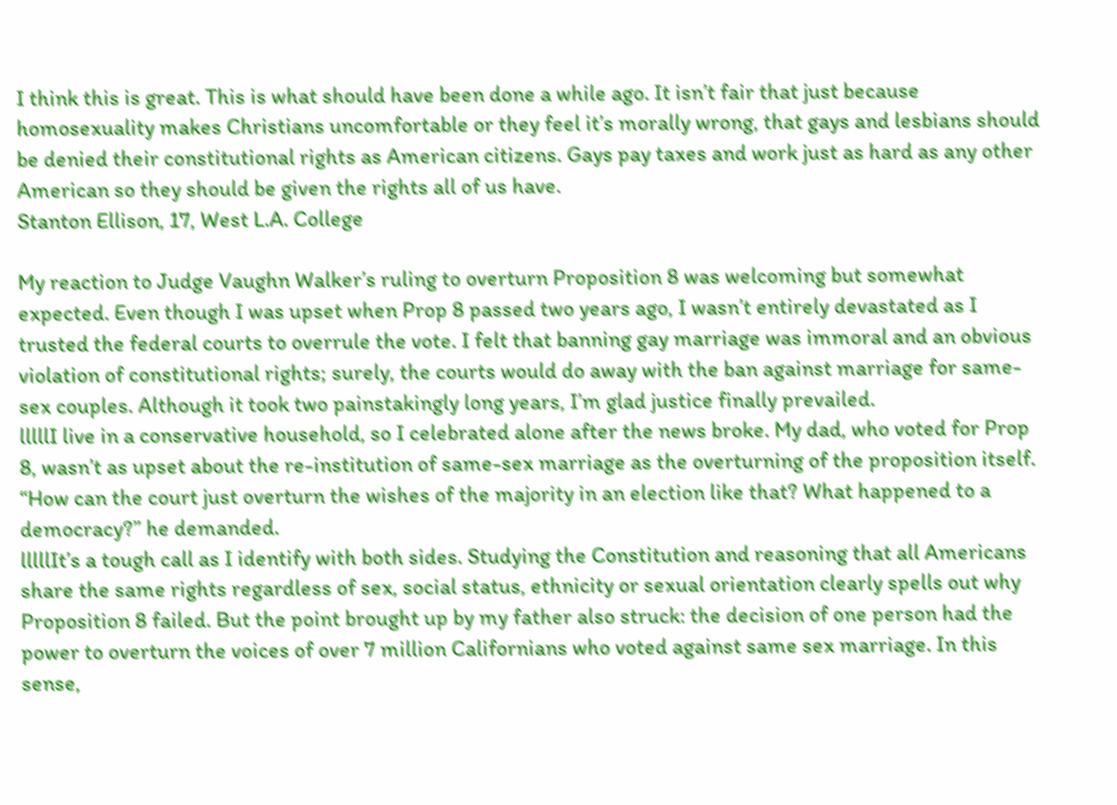I think this is great. This is what should have been done a while ago. It isn’t fair that just because homosexuality makes Christians uncomfortable or they feel it’s morally wrong, that gays and lesbians should be denied their constitutional rights as American citizens. Gays pay taxes and work just as hard as any other American so they should be given the rights all of us have.
Stanton Ellison, 17, West L.A. College

My reaction to Judge Vaughn Walker’s ruling to overturn Proposition 8 was welcoming but somewhat expected. Even though I was upset when Prop 8 passed two years ago, I wasn’t entirely devastated as I trusted the federal courts to overrule the vote. I felt that banning gay marriage was immoral and an obvious violation of constitutional rights; surely, the courts would do away with the ban against marriage for same-sex couples. Although it took two painstakingly long years, I’m glad justice finally prevailed.
lllllI live in a conservative household, so I celebrated alone after the news broke. My dad, who voted for Prop 8, wasn’t as upset about the re-institution of same-sex marriage as the overturning of the proposition itself. “How can the court just overturn the wishes of the majority in an election like that? What happened to a democracy?” he demanded.
lllllIt’s a tough call as I identify with both sides. Studying the Constitution and reasoning that all Americans share the same rights regardless of sex, social status, ethnicity or sexual orientation clearly spells out why Proposition 8 failed. But the point brought up by my father also struck: the decision of one person had the power to overturn the voices of over 7 million Californians who voted against same sex marriage. In this sense,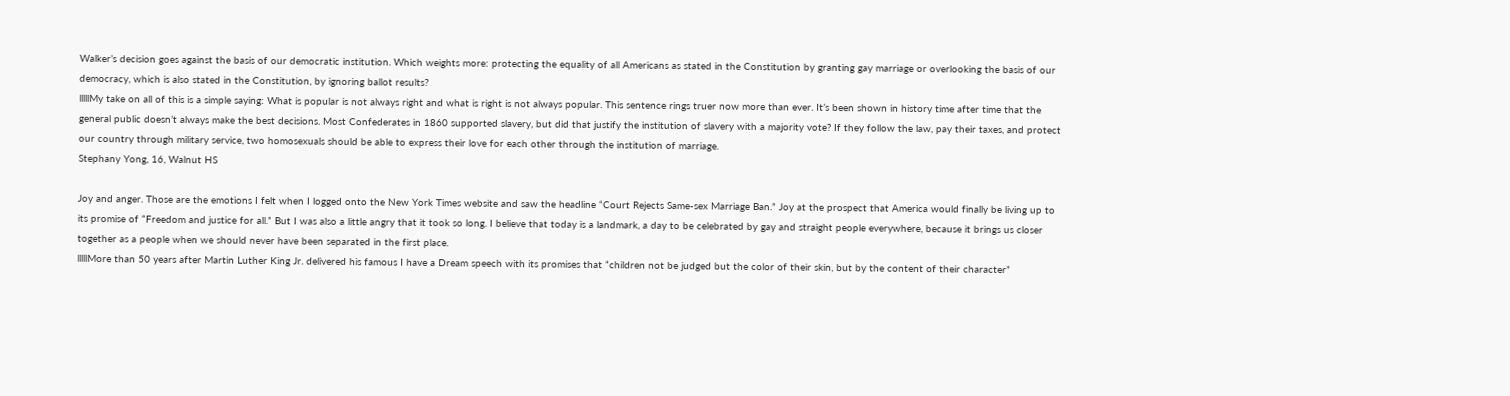Walker’s decision goes against the basis of our democratic institution. Which weights more: protecting the equality of all Americans as stated in the Constitution by granting gay marriage or overlooking the basis of our democracy, which is also stated in the Constitution, by ignoring ballot results?
lllllMy take on all of this is a simple saying: What is popular is not always right and what is right is not always popular. This sentence rings truer now more than ever. It’s been shown in history time after time that the general public doesn’t always make the best decisions. Most Confederates in 1860 supported slavery, but did that justify the institution of slavery with a majority vote? If they follow the law, pay their taxes, and protect our country through military service, two homosexuals should be able to express their love for each other through the institution of marriage.
Stephany Yong, 16, Walnut HS

Joy and anger. Those are the emotions I felt when I logged onto the New York Times website and saw the headline “Court Rejects Same-sex Marriage Ban.” Joy at the prospect that America would finally be living up to its promise of “Freedom and justice for all.” But I was also a little angry that it took so long. I believe that today is a landmark, a day to be celebrated by gay and straight people everywhere, because it brings us closer together as a people when we should never have been separated in the first place.
lllllMore than 50 years after Martin Luther King Jr. delivered his famous I have a Dream speech with its promises that “children not be judged but the color of their skin, but by the content of their character”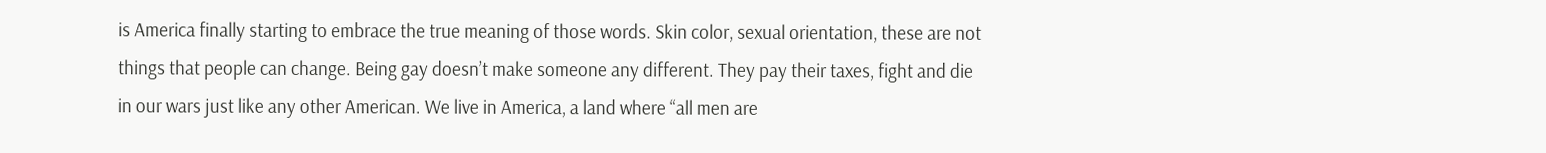is America finally starting to embrace the true meaning of those words. Skin color, sexual orientation, these are not things that people can change. Being gay doesn’t make someone any different. They pay their taxes, fight and die in our wars just like any other American. We live in America, a land where “all men are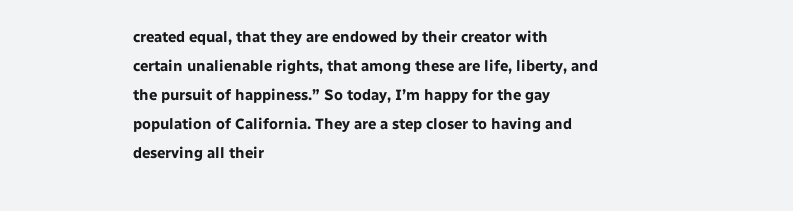created equal, that they are endowed by their creator with certain unalienable rights, that among these are life, liberty, and the pursuit of happiness.” So today, I’m happy for the gay population of California. They are a step closer to having and deserving all their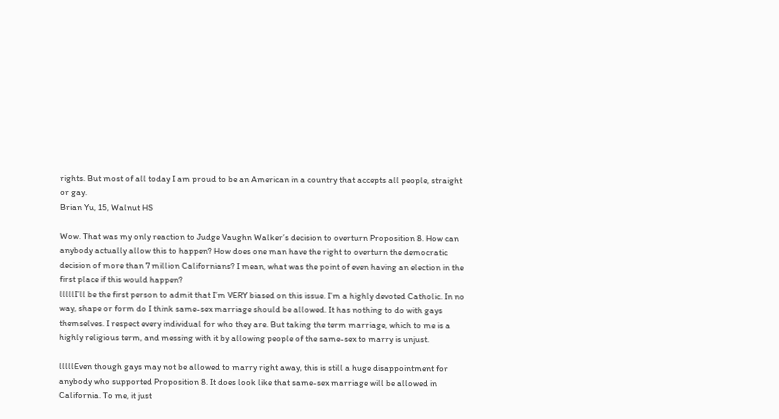rights. But most of all today I am proud to be an American in a country that accepts all people, straight or gay.
Brian Yu, 15, Walnut HS

Wow. That was my only reaction to Judge Vaughn Walker’s decision to overturn Proposition 8. How can anybody actually allow this to happen? How does one man have the right to overturn the democratic decision of more than 7 million Californians? I mean, what was the point of even having an election in the first place if this would happen?
lllllI’ll be the first person to admit that I’m VERY biased on this issue. I’m a highly devoted Catholic. In no way, shape or form do I think same-sex marriage should be allowed. It has nothing to do with gays themselves. I respect every individual for who they are. But taking the term marriage, which to me is a highly religious term, and messing with it by allowing people of the same-sex to marry is unjust.

lllllEven though gays may not be allowed to marry right away, this is still a huge disappointment for anybody who supported Proposition 8. It does look like that same-sex marriage will be allowed in California. To me, it just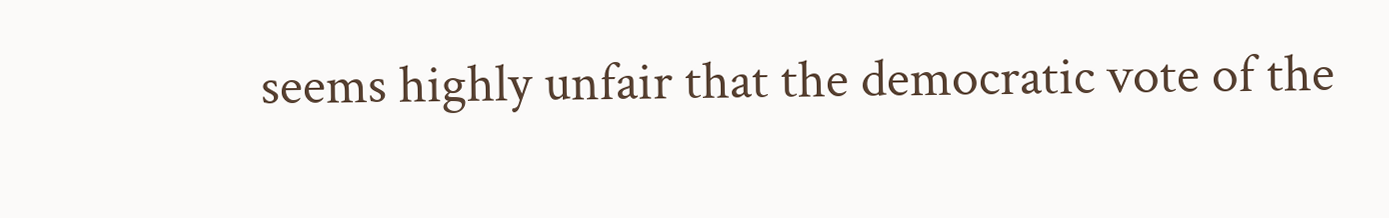seems highly unfair that the democratic vote of the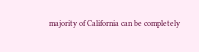majority of California can be completely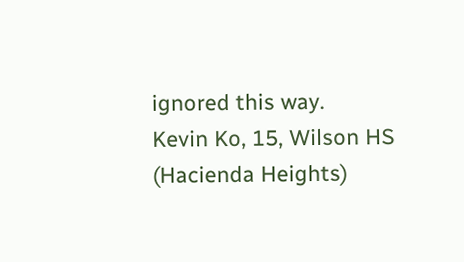ignored this way.
Kevin Ko, 15, Wilson HS (Hacienda Heights)